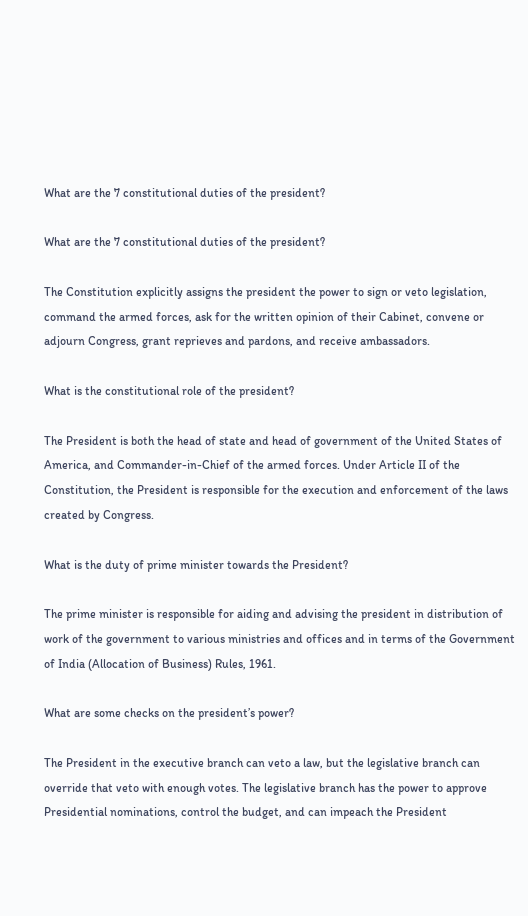What are the 7 constitutional duties of the president?

What are the 7 constitutional duties of the president?

The Constitution explicitly assigns the president the power to sign or veto legislation, command the armed forces, ask for the written opinion of their Cabinet, convene or adjourn Congress, grant reprieves and pardons, and receive ambassadors.

What is the constitutional role of the president?

The President is both the head of state and head of government of the United States of America, and Commander-in-Chief of the armed forces. Under Article II of the Constitution, the President is responsible for the execution and enforcement of the laws created by Congress.

What is the duty of prime minister towards the President?

The prime minister is responsible for aiding and advising the president in distribution of work of the government to various ministries and offices and in terms of the Government of India (Allocation of Business) Rules, 1961.

What are some checks on the president’s power?

The President in the executive branch can veto a law, but the legislative branch can override that veto with enough votes. The legislative branch has the power to approve Presidential nominations, control the budget, and can impeach the President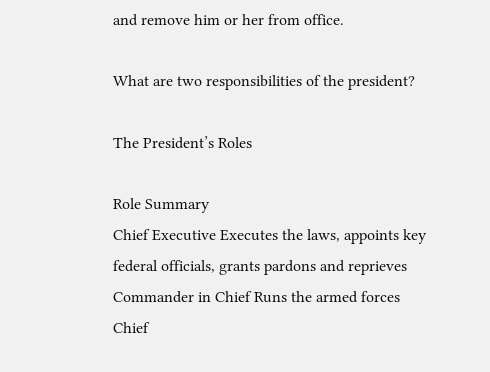and remove him or her from office.

What are two responsibilities of the president?

The President’s Roles

Role Summary
Chief Executive Executes the laws, appoints key federal officials, grants pardons and reprieves
Commander in Chief Runs the armed forces
Chief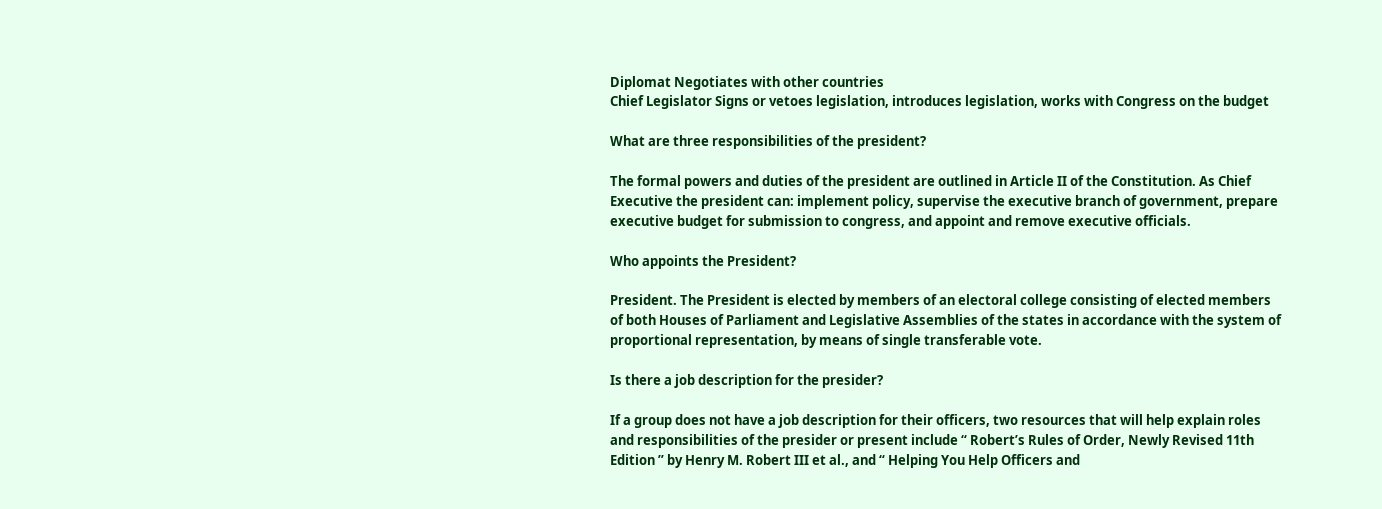Diplomat Negotiates with other countries
Chief Legislator Signs or vetoes legislation, introduces legislation, works with Congress on the budget

What are three responsibilities of the president?

The formal powers and duties of the president are outlined in Article II of the Constitution. As Chief Executive the president can: implement policy, supervise the executive branch of government, prepare executive budget for submission to congress, and appoint and remove executive officials.

Who appoints the President?

President. The President is elected by members of an electoral college consisting of elected members of both Houses of Parliament and Legislative Assemblies of the states in accordance with the system of proportional representation, by means of single transferable vote.

Is there a job description for the presider?

If a group does not have a job description for their officers, two resources that will help explain roles and responsibilities of the presider or present include “ Robert’s Rules of Order, Newly Revised 11th Edition ” by Henry M. Robert III et al., and “ Helping You Help Officers and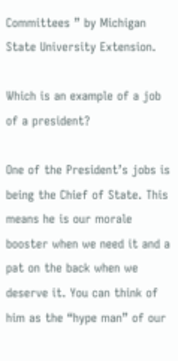Committees ” by Michigan State University Extension.

Which is an example of a job of a president?

One of the President’s jobs is being the Chief of State. This means he is our morale booster when we need it and a pat on the back when we deserve it. You can think of him as the “hype man” of our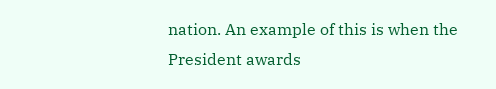nation. An example of this is when the President awards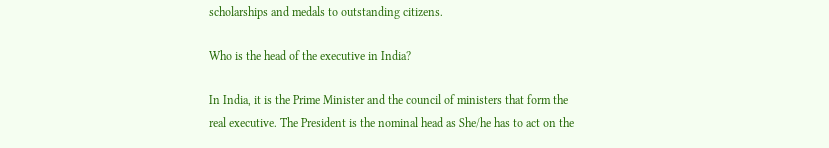scholarships and medals to outstanding citizens.

Who is the head of the executive in India?

In India, it is the Prime Minister and the council of ministers that form the real executive. The President is the nominal head as She/he has to act on the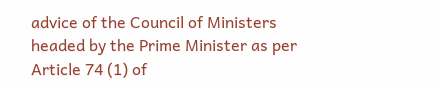advice of the Council of Ministers headed by the Prime Minister as per Article 74 (1) of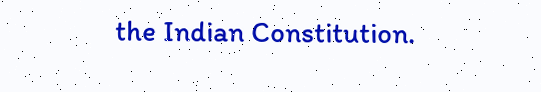the Indian Constitution.